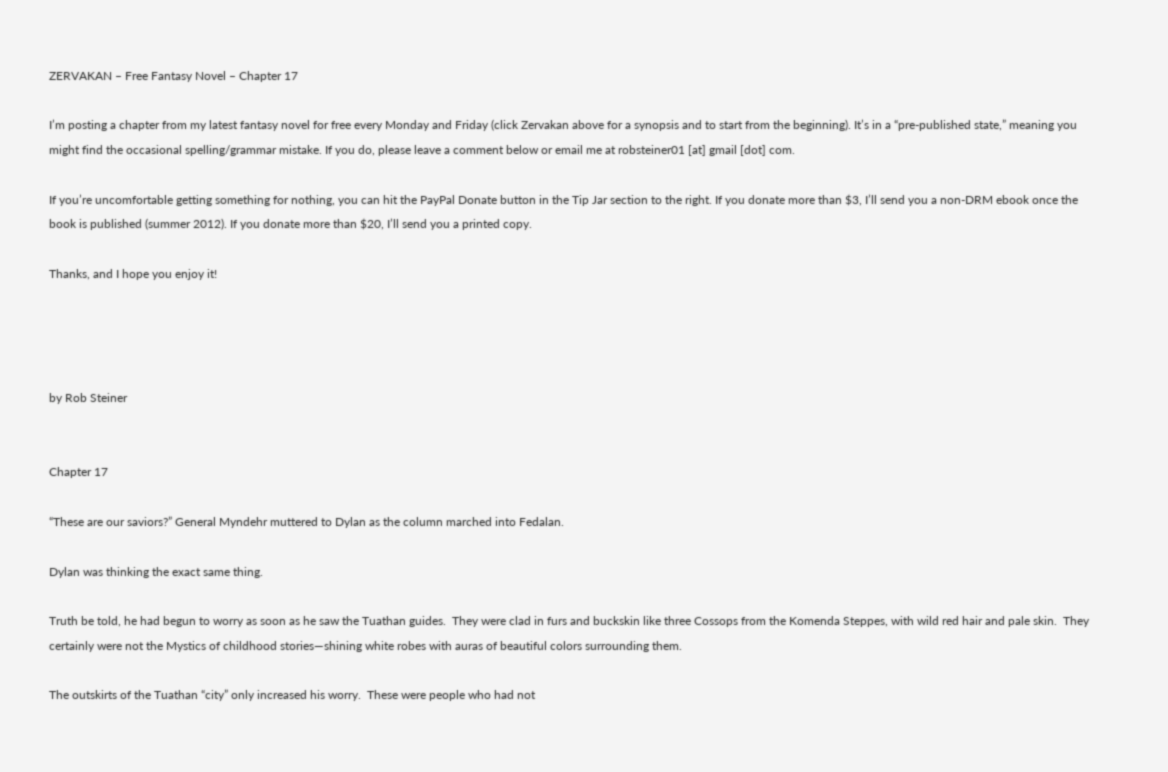ZERVAKAN – Free Fantasy Novel – Chapter 17

I’m posting a chapter from my latest fantasy novel for free every Monday and Friday (click Zervakan above for a synopsis and to start from the beginning). It’s in a “pre-published state,” meaning you might find the occasional spelling/grammar mistake. If you do, please leave a comment below or email me at robsteiner01 [at] gmail [dot] com.

If you’re uncomfortable getting something for nothing, you can hit the PayPal Donate button in the Tip Jar section to the right. If you donate more than $3, I’ll send you a non-DRM ebook once the book is published (summer 2012). If you donate more than $20, I’ll send you a printed copy.

Thanks, and I hope you enjoy it!




by Rob Steiner


Chapter 17

“These are our saviors?” General Myndehr muttered to Dylan as the column marched into Fedalan.

Dylan was thinking the exact same thing.

Truth be told, he had begun to worry as soon as he saw the Tuathan guides.  They were clad in furs and buckskin like three Cossops from the Komenda Steppes, with wild red hair and pale skin.  They certainly were not the Mystics of childhood stories—shining white robes with auras of beautiful colors surrounding them.

The outskirts of the Tuathan “city” only increased his worry.  These were people who had not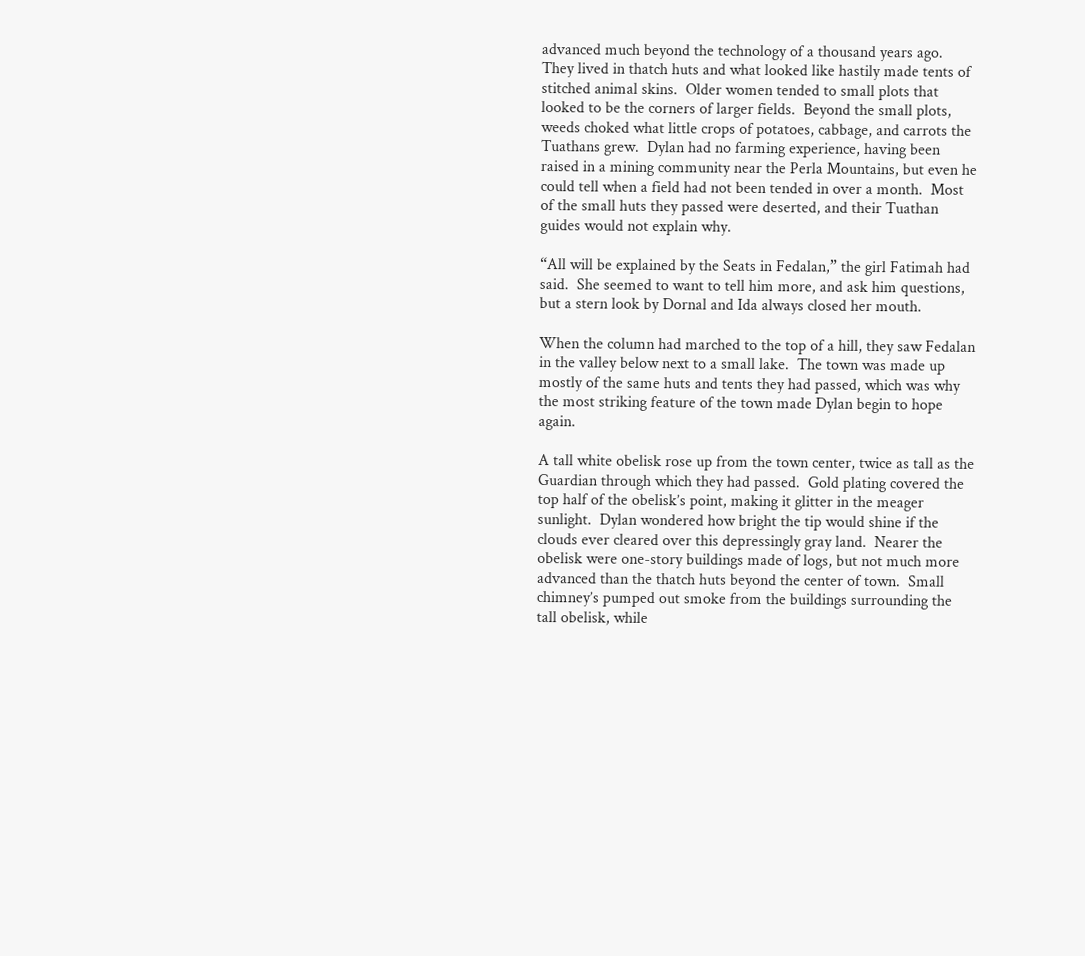advanced much beyond the technology of a thousand years ago.  They lived in thatch huts and what looked like hastily made tents of stitched animal skins.  Older women tended to small plots that looked to be the corners of larger fields.  Beyond the small plots, weeds choked what little crops of potatoes, cabbage, and carrots the Tuathans grew.  Dylan had no farming experience, having been raised in a mining community near the Perla Mountains, but even he could tell when a field had not been tended in over a month.  Most of the small huts they passed were deserted, and their Tuathan guides would not explain why.

“All will be explained by the Seats in Fedalan,” the girl Fatimah had said.  She seemed to want to tell him more, and ask him questions, but a stern look by Dornal and Ida always closed her mouth.

When the column had marched to the top of a hill, they saw Fedalan in the valley below next to a small lake.  The town was made up mostly of the same huts and tents they had passed, which was why the most striking feature of the town made Dylan begin to hope again.

A tall white obelisk rose up from the town center, twice as tall as the Guardian through which they had passed.  Gold plating covered the top half of the obelisk’s point, making it glitter in the meager sunlight.  Dylan wondered how bright the tip would shine if the clouds ever cleared over this depressingly gray land.  Nearer the obelisk were one-story buildings made of logs, but not much more advanced than the thatch huts beyond the center of town.  Small chimney’s pumped out smoke from the buildings surrounding the tall obelisk, while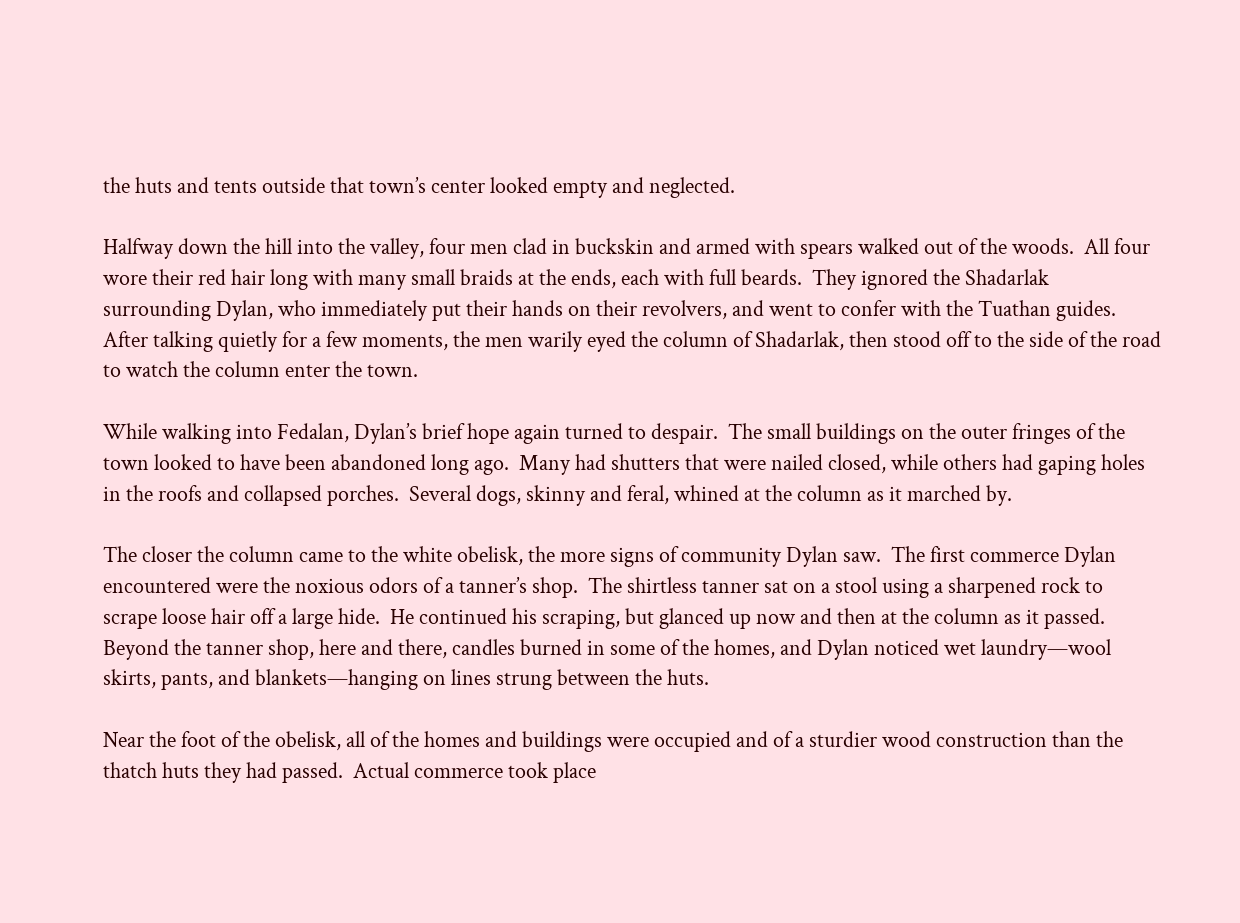the huts and tents outside that town’s center looked empty and neglected.

Halfway down the hill into the valley, four men clad in buckskin and armed with spears walked out of the woods.  All four wore their red hair long with many small braids at the ends, each with full beards.  They ignored the Shadarlak surrounding Dylan, who immediately put their hands on their revolvers, and went to confer with the Tuathan guides.  After talking quietly for a few moments, the men warily eyed the column of Shadarlak, then stood off to the side of the road to watch the column enter the town.

While walking into Fedalan, Dylan’s brief hope again turned to despair.  The small buildings on the outer fringes of the town looked to have been abandoned long ago.  Many had shutters that were nailed closed, while others had gaping holes in the roofs and collapsed porches.  Several dogs, skinny and feral, whined at the column as it marched by.

The closer the column came to the white obelisk, the more signs of community Dylan saw.  The first commerce Dylan encountered were the noxious odors of a tanner’s shop.  The shirtless tanner sat on a stool using a sharpened rock to scrape loose hair off a large hide.  He continued his scraping, but glanced up now and then at the column as it passed.  Beyond the tanner shop, here and there, candles burned in some of the homes, and Dylan noticed wet laundry—wool skirts, pants, and blankets—hanging on lines strung between the huts.

Near the foot of the obelisk, all of the homes and buildings were occupied and of a sturdier wood construction than the thatch huts they had passed.  Actual commerce took place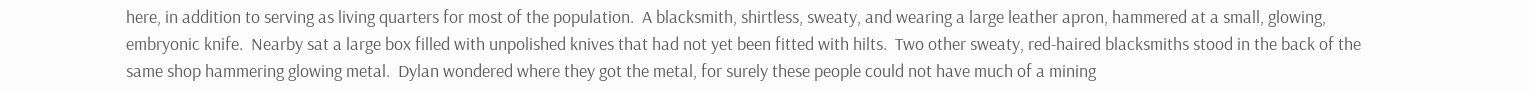here, in addition to serving as living quarters for most of the population.  A blacksmith, shirtless, sweaty, and wearing a large leather apron, hammered at a small, glowing, embryonic knife.  Nearby sat a large box filled with unpolished knives that had not yet been fitted with hilts.  Two other sweaty, red-haired blacksmiths stood in the back of the same shop hammering glowing metal.  Dylan wondered where they got the metal, for surely these people could not have much of a mining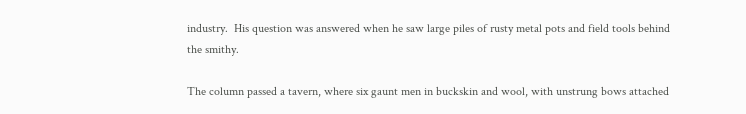industry.  His question was answered when he saw large piles of rusty metal pots and field tools behind the smithy.

The column passed a tavern, where six gaunt men in buckskin and wool, with unstrung bows attached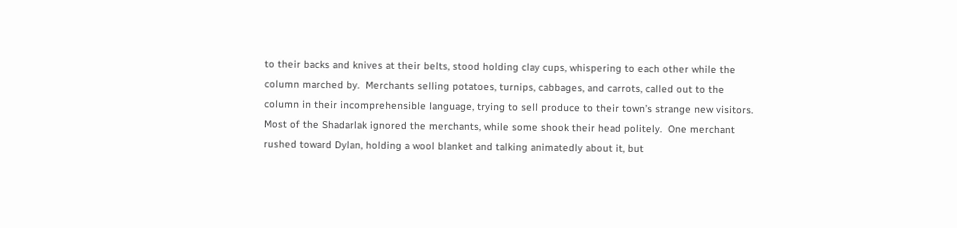to their backs and knives at their belts, stood holding clay cups, whispering to each other while the column marched by.  Merchants selling potatoes, turnips, cabbages, and carrots, called out to the column in their incomprehensible language, trying to sell produce to their town’s strange new visitors.  Most of the Shadarlak ignored the merchants, while some shook their head politely.  One merchant rushed toward Dylan, holding a wool blanket and talking animatedly about it, but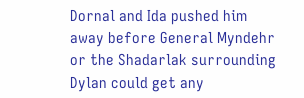Dornal and Ida pushed him away before General Myndehr or the Shadarlak surrounding Dylan could get any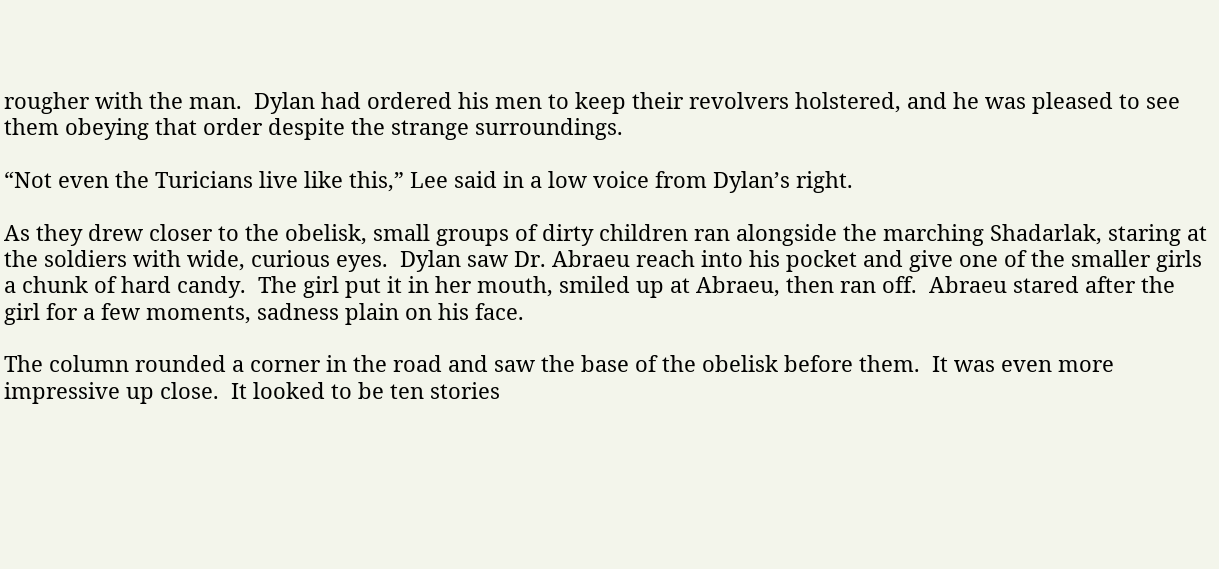rougher with the man.  Dylan had ordered his men to keep their revolvers holstered, and he was pleased to see them obeying that order despite the strange surroundings.

“Not even the Turicians live like this,” Lee said in a low voice from Dylan’s right.

As they drew closer to the obelisk, small groups of dirty children ran alongside the marching Shadarlak, staring at the soldiers with wide, curious eyes.  Dylan saw Dr. Abraeu reach into his pocket and give one of the smaller girls a chunk of hard candy.  The girl put it in her mouth, smiled up at Abraeu, then ran off.  Abraeu stared after the girl for a few moments, sadness plain on his face.

The column rounded a corner in the road and saw the base of the obelisk before them.  It was even more impressive up close.  It looked to be ten stories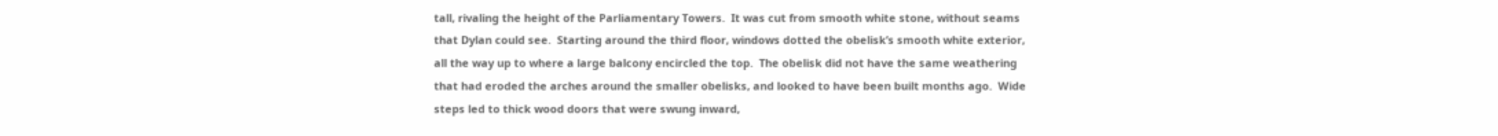tall, rivaling the height of the Parliamentary Towers.  It was cut from smooth white stone, without seams that Dylan could see.  Starting around the third floor, windows dotted the obelisk’s smooth white exterior, all the way up to where a large balcony encircled the top.  The obelisk did not have the same weathering that had eroded the arches around the smaller obelisks, and looked to have been built months ago.  Wide steps led to thick wood doors that were swung inward,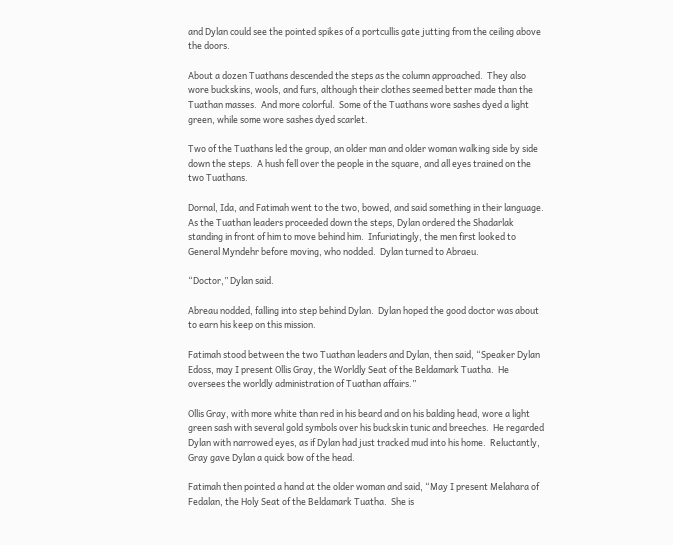and Dylan could see the pointed spikes of a portcullis gate jutting from the ceiling above the doors.

About a dozen Tuathans descended the steps as the column approached.  They also wore buckskins, wools, and furs, although their clothes seemed better made than the Tuathan masses.  And more colorful.  Some of the Tuathans wore sashes dyed a light green, while some wore sashes dyed scarlet.

Two of the Tuathans led the group, an older man and older woman walking side by side down the steps.  A hush fell over the people in the square, and all eyes trained on the two Tuathans.

Dornal, Ida, and Fatimah went to the two, bowed, and said something in their language.  As the Tuathan leaders proceeded down the steps, Dylan ordered the Shadarlak standing in front of him to move behind him.  Infuriatingly, the men first looked to General Myndehr before moving, who nodded.  Dylan turned to Abraeu.

“Doctor,” Dylan said.

Abreau nodded, falling into step behind Dylan.  Dylan hoped the good doctor was about to earn his keep on this mission.

Fatimah stood between the two Tuathan leaders and Dylan, then said, “Speaker Dylan Edoss, may I present Ollis Gray, the Worldly Seat of the Beldamark Tuatha.  He oversees the worldly administration of Tuathan affairs.”

Ollis Gray, with more white than red in his beard and on his balding head, wore a light green sash with several gold symbols over his buckskin tunic and breeches.  He regarded Dylan with narrowed eyes, as if Dylan had just tracked mud into his home.  Reluctantly, Gray gave Dylan a quick bow of the head.

Fatimah then pointed a hand at the older woman and said, “May I present Melahara of Fedalan, the Holy Seat of the Beldamark Tuatha.  She is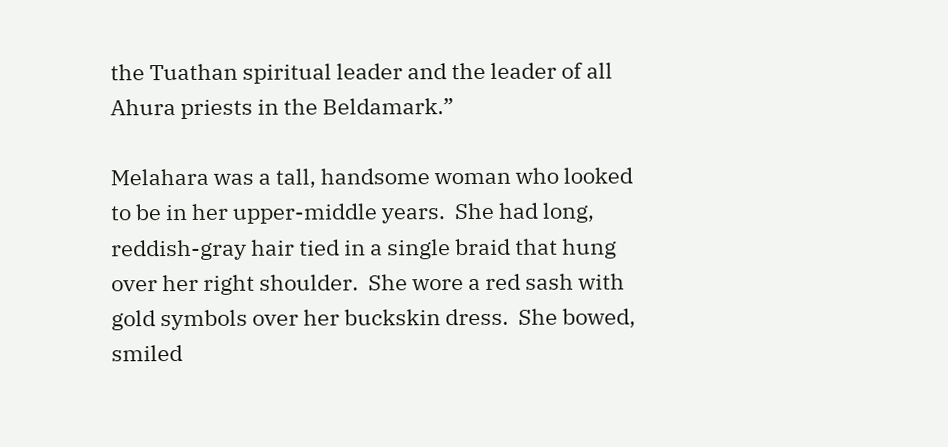the Tuathan spiritual leader and the leader of all Ahura priests in the Beldamark.”

Melahara was a tall, handsome woman who looked to be in her upper-middle years.  She had long, reddish-gray hair tied in a single braid that hung over her right shoulder.  She wore a red sash with gold symbols over her buckskin dress.  She bowed, smiled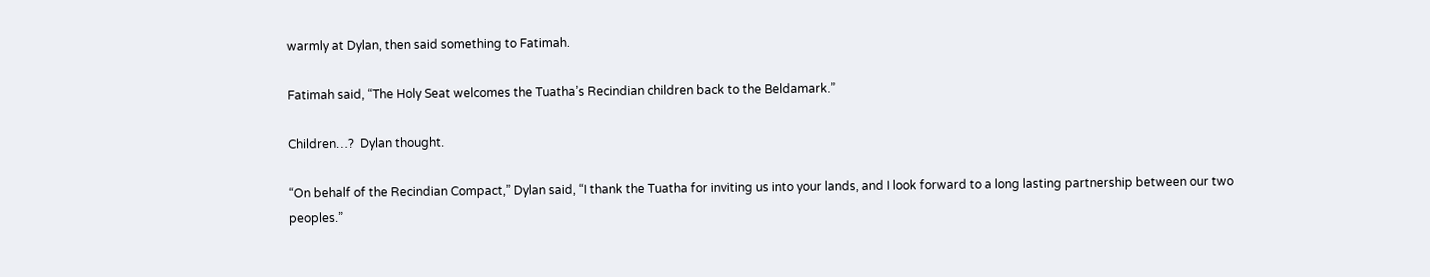warmly at Dylan, then said something to Fatimah.

Fatimah said, “The Holy Seat welcomes the Tuatha’s Recindian children back to the Beldamark.”

Children…?  Dylan thought.

“On behalf of the Recindian Compact,” Dylan said, “I thank the Tuatha for inviting us into your lands, and I look forward to a long lasting partnership between our two peoples.”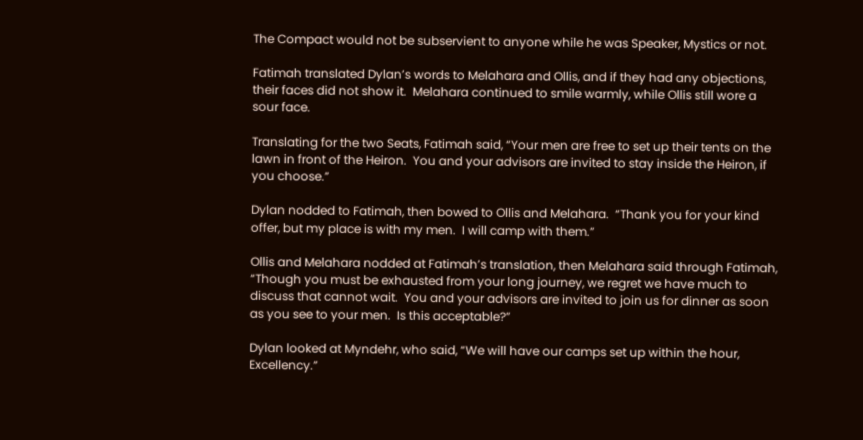The Compact would not be subservient to anyone while he was Speaker, Mystics or not.

Fatimah translated Dylan’s words to Melahara and Ollis, and if they had any objections, their faces did not show it.  Melahara continued to smile warmly, while Ollis still wore a sour face.

Translating for the two Seats, Fatimah said, “Your men are free to set up their tents on the lawn in front of the Heiron.  You and your advisors are invited to stay inside the Heiron, if you choose.”

Dylan nodded to Fatimah, then bowed to Ollis and Melahara.  “Thank you for your kind offer, but my place is with my men.  I will camp with them.”

Ollis and Melahara nodded at Fatimah’s translation, then Melahara said through Fatimah, “Though you must be exhausted from your long journey, we regret we have much to discuss that cannot wait.  You and your advisors are invited to join us for dinner as soon as you see to your men.  Is this acceptable?”

Dylan looked at Myndehr, who said, “We will have our camps set up within the hour, Excellency.”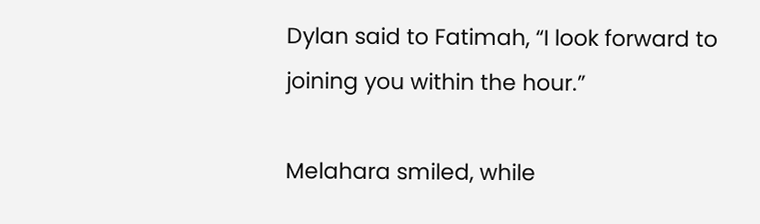Dylan said to Fatimah, “I look forward to joining you within the hour.”

Melahara smiled, while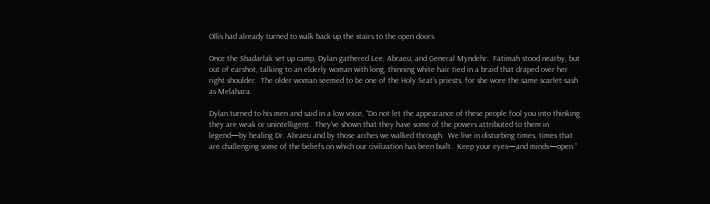Ollis had already turned to walk back up the stairs to the open doors.

Once the Shadarlak set up camp, Dylan gathered Lee, Abraeu, and General Myndehr.  Fatimah stood nearby, but out of earshot, talking to an elderly woman with long, thinning white hair tied in a braid that draped over her right shoulder.  The older woman seemed to be one of the Holy Seat’s priests, for she wore the same scarlet sash as Melahara.

Dylan turned to his men and said in a low voice, “Do not let the appearance of these people fool you into thinking they are weak or unintelligent.  They’ve shown that they have some of the powers attributed to them in legend—by healing Dr. Abraeu and by those arches we walked through.  We live in disturbing times, times that are challenging some of the beliefs on which our civilization has been built.  Keep your eyes—and minds—open.”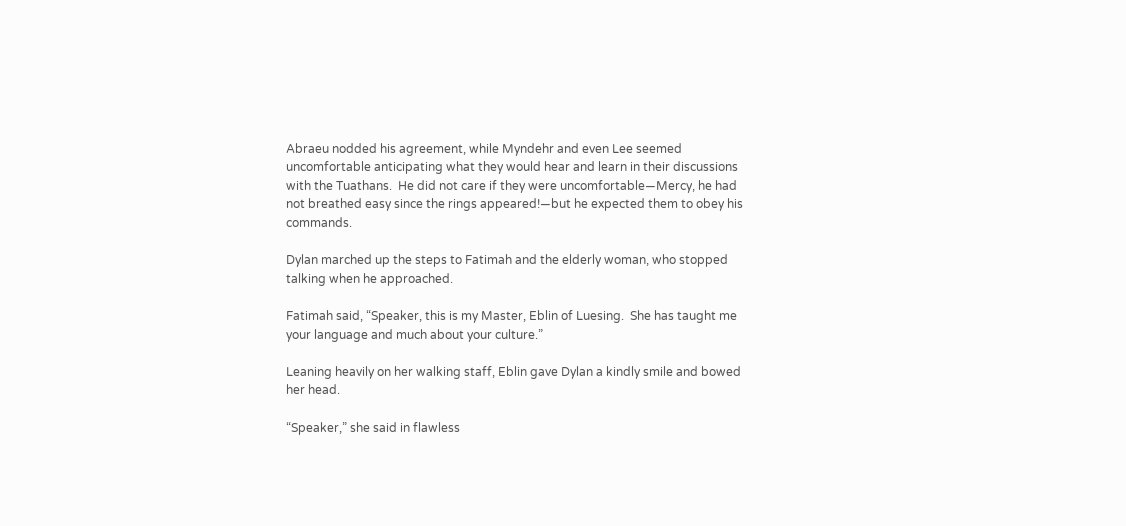Abraeu nodded his agreement, while Myndehr and even Lee seemed uncomfortable anticipating what they would hear and learn in their discussions with the Tuathans.  He did not care if they were uncomfortable—Mercy, he had not breathed easy since the rings appeared!—but he expected them to obey his commands.

Dylan marched up the steps to Fatimah and the elderly woman, who stopped talking when he approached.

Fatimah said, “Speaker, this is my Master, Eblin of Luesing.  She has taught me your language and much about your culture.”

Leaning heavily on her walking staff, Eblin gave Dylan a kindly smile and bowed her head.

“Speaker,” she said in flawless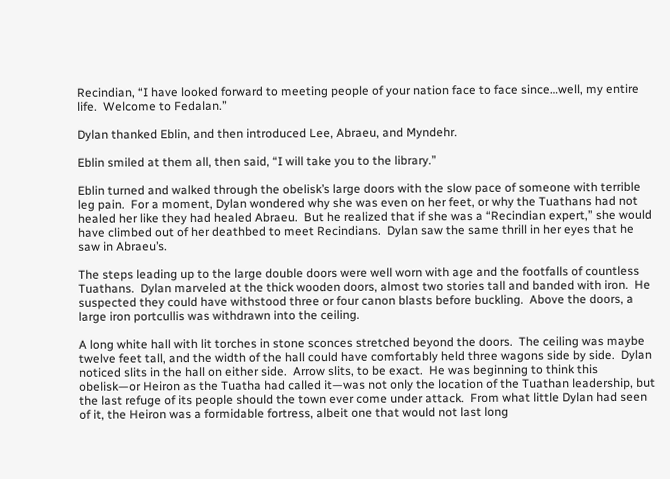Recindian, “I have looked forward to meeting people of your nation face to face since…well, my entire life.  Welcome to Fedalan.”

Dylan thanked Eblin, and then introduced Lee, Abraeu, and Myndehr.

Eblin smiled at them all, then said, “I will take you to the library.”

Eblin turned and walked through the obelisk’s large doors with the slow pace of someone with terrible leg pain.  For a moment, Dylan wondered why she was even on her feet, or why the Tuathans had not healed her like they had healed Abraeu.  But he realized that if she was a “Recindian expert,” she would have climbed out of her deathbed to meet Recindians.  Dylan saw the same thrill in her eyes that he saw in Abraeu’s.

The steps leading up to the large double doors were well worn with age and the footfalls of countless Tuathans.  Dylan marveled at the thick wooden doors, almost two stories tall and banded with iron.  He suspected they could have withstood three or four canon blasts before buckling.  Above the doors, a large iron portcullis was withdrawn into the ceiling.

A long white hall with lit torches in stone sconces stretched beyond the doors.  The ceiling was maybe twelve feet tall, and the width of the hall could have comfortably held three wagons side by side.  Dylan noticed slits in the hall on either side.  Arrow slits, to be exact.  He was beginning to think this obelisk—or Heiron as the Tuatha had called it—was not only the location of the Tuathan leadership, but the last refuge of its people should the town ever come under attack.  From what little Dylan had seen of it, the Heiron was a formidable fortress, albeit one that would not last long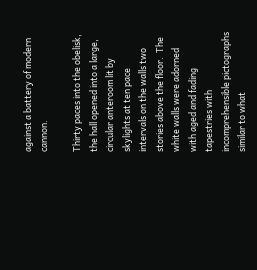against a battery of modern cannon.

Thirty paces into the obelisk, the hall opened into a large, circular anteroom lit by skylights at ten pace intervals on the walls two stories above the floor.  The white walls were adorned with aged and fading tapestries with incomprehensible pictographs similar to what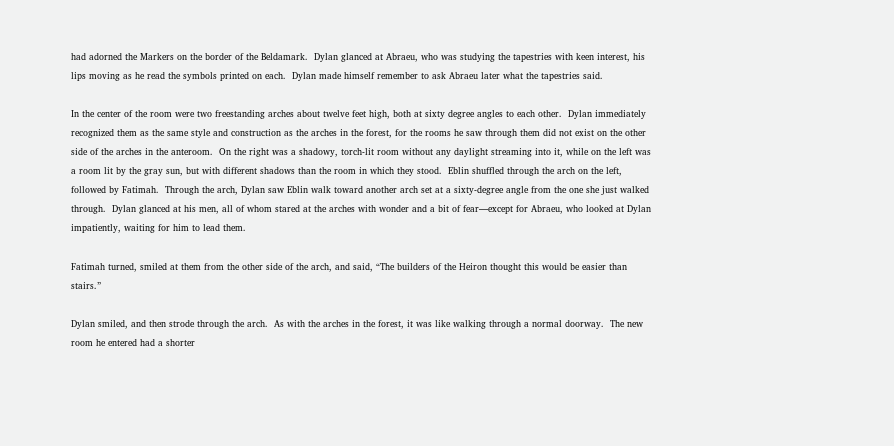had adorned the Markers on the border of the Beldamark.  Dylan glanced at Abraeu, who was studying the tapestries with keen interest, his lips moving as he read the symbols printed on each.  Dylan made himself remember to ask Abraeu later what the tapestries said.

In the center of the room were two freestanding arches about twelve feet high, both at sixty degree angles to each other.  Dylan immediately recognized them as the same style and construction as the arches in the forest, for the rooms he saw through them did not exist on the other side of the arches in the anteroom.  On the right was a shadowy, torch-lit room without any daylight streaming into it, while on the left was a room lit by the gray sun, but with different shadows than the room in which they stood.  Eblin shuffled through the arch on the left, followed by Fatimah.  Through the arch, Dylan saw Eblin walk toward another arch set at a sixty-degree angle from the one she just walked through.  Dylan glanced at his men, all of whom stared at the arches with wonder and a bit of fear—except for Abraeu, who looked at Dylan impatiently, waiting for him to lead them.

Fatimah turned, smiled at them from the other side of the arch, and said, “The builders of the Heiron thought this would be easier than stairs.”

Dylan smiled, and then strode through the arch.  As with the arches in the forest, it was like walking through a normal doorway.  The new room he entered had a shorter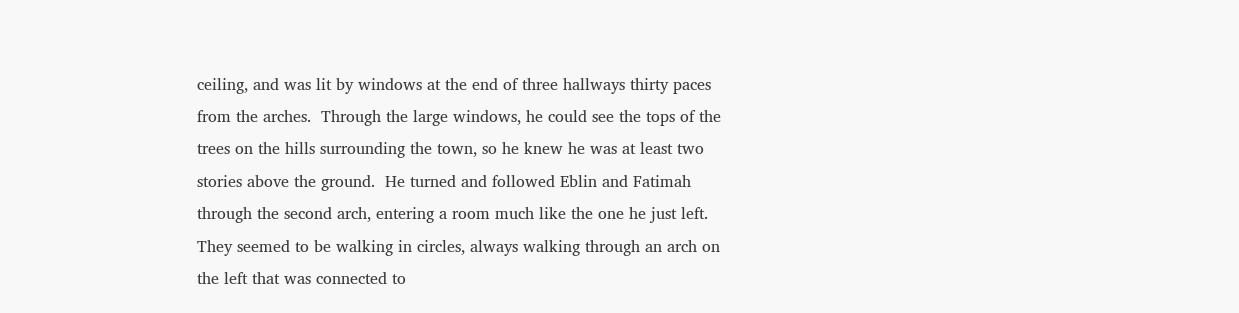ceiling, and was lit by windows at the end of three hallways thirty paces from the arches.  Through the large windows, he could see the tops of the trees on the hills surrounding the town, so he knew he was at least two stories above the ground.  He turned and followed Eblin and Fatimah through the second arch, entering a room much like the one he just left.  They seemed to be walking in circles, always walking through an arch on the left that was connected to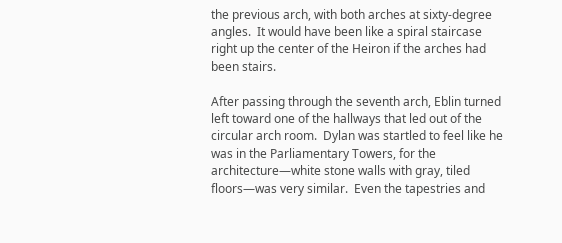the previous arch, with both arches at sixty-degree angles.  It would have been like a spiral staircase right up the center of the Heiron if the arches had been stairs.

After passing through the seventh arch, Eblin turned left toward one of the hallways that led out of the circular arch room.  Dylan was startled to feel like he was in the Parliamentary Towers, for the architecture—white stone walls with gray, tiled floors—was very similar.  Even the tapestries and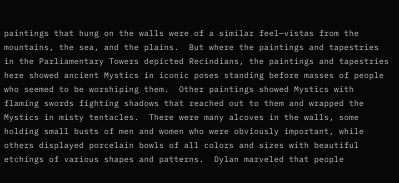paintings that hung on the walls were of a similar feel—vistas from the mountains, the sea, and the plains.  But where the paintings and tapestries in the Parliamentary Towers depicted Recindians, the paintings and tapestries here showed ancient Mystics in iconic poses standing before masses of people who seemed to be worshiping them.  Other paintings showed Mystics with flaming swords fighting shadows that reached out to them and wrapped the Mystics in misty tentacles.  There were many alcoves in the walls, some holding small busts of men and women who were obviously important, while others displayed porcelain bowls of all colors and sizes with beautiful etchings of various shapes and patterns.  Dylan marveled that people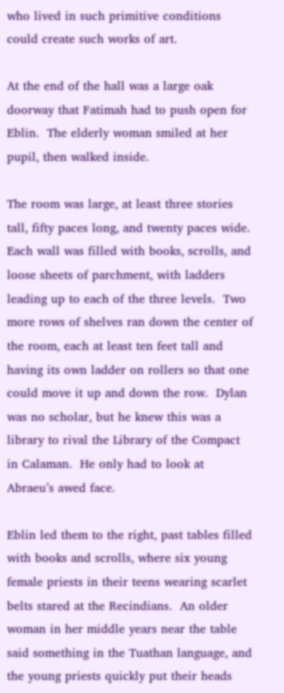who lived in such primitive conditions could create such works of art.

At the end of the hall was a large oak doorway that Fatimah had to push open for Eblin.  The elderly woman smiled at her pupil, then walked inside.

The room was large, at least three stories tall, fifty paces long, and twenty paces wide.  Each wall was filled with books, scrolls, and loose sheets of parchment, with ladders leading up to each of the three levels.  Two more rows of shelves ran down the center of the room, each at least ten feet tall and having its own ladder on rollers so that one could move it up and down the row.  Dylan was no scholar, but he knew this was a library to rival the Library of the Compact in Calaman.  He only had to look at Abraeu’s awed face.

Eblin led them to the right, past tables filled with books and scrolls, where six young female priests in their teens wearing scarlet belts stared at the Recindians.  An older woman in her middle years near the table said something in the Tuathan language, and the young priests quickly put their heads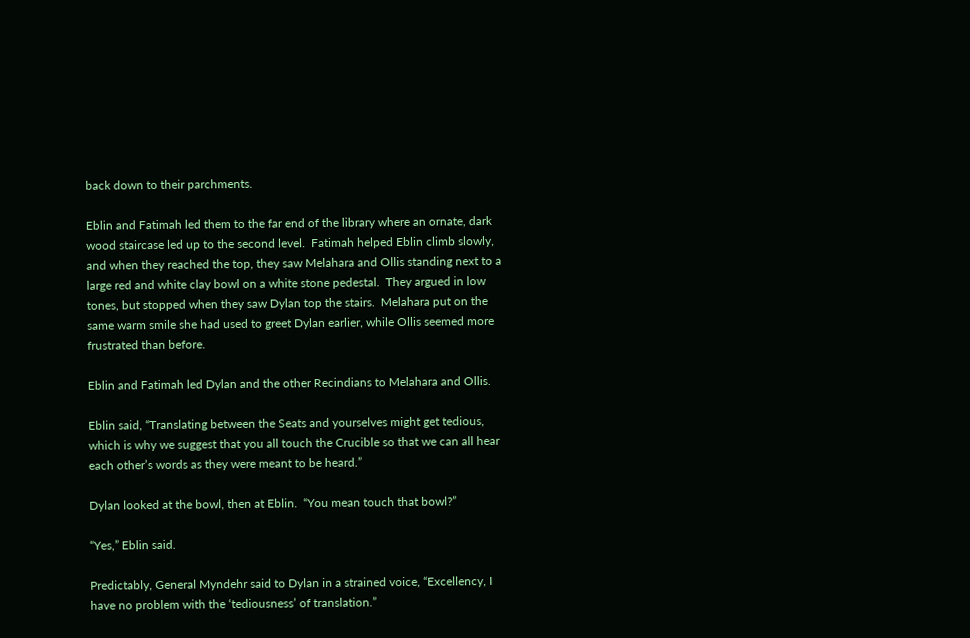back down to their parchments.

Eblin and Fatimah led them to the far end of the library where an ornate, dark wood staircase led up to the second level.  Fatimah helped Eblin climb slowly, and when they reached the top, they saw Melahara and Ollis standing next to a large red and white clay bowl on a white stone pedestal.  They argued in low tones, but stopped when they saw Dylan top the stairs.  Melahara put on the same warm smile she had used to greet Dylan earlier, while Ollis seemed more frustrated than before.

Eblin and Fatimah led Dylan and the other Recindians to Melahara and Ollis.

Eblin said, “Translating between the Seats and yourselves might get tedious, which is why we suggest that you all touch the Crucible so that we can all hear each other’s words as they were meant to be heard.”

Dylan looked at the bowl, then at Eblin.  “You mean touch that bowl?”

“Yes,” Eblin said.

Predictably, General Myndehr said to Dylan in a strained voice, “Excellency, I have no problem with the ‘tediousness’ of translation.”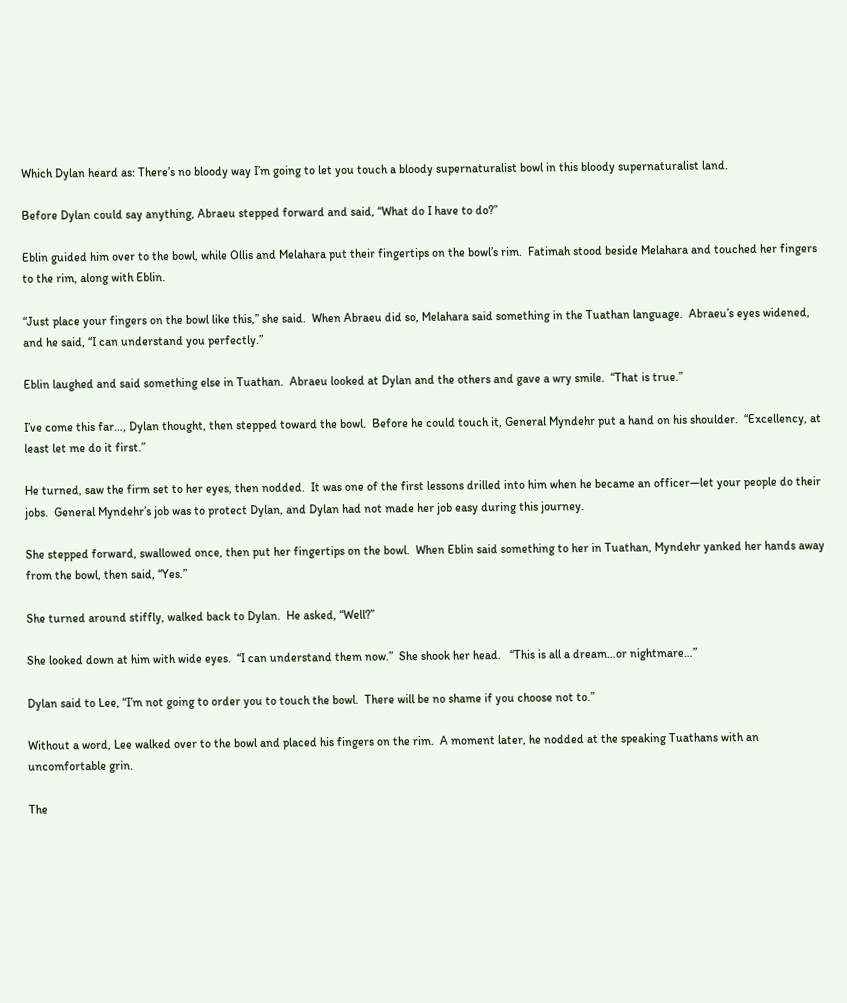Which Dylan heard as: There’s no bloody way I’m going to let you touch a bloody supernaturalist bowl in this bloody supernaturalist land.

Before Dylan could say anything, Abraeu stepped forward and said, “What do I have to do?”

Eblin guided him over to the bowl, while Ollis and Melahara put their fingertips on the bowl’s rim.  Fatimah stood beside Melahara and touched her fingers to the rim, along with Eblin.

“Just place your fingers on the bowl like this,” she said.  When Abraeu did so, Melahara said something in the Tuathan language.  Abraeu’s eyes widened, and he said, “I can understand you perfectly.”

Eblin laughed and said something else in Tuathan.  Abraeu looked at Dylan and the others and gave a wry smile.  “That is true.”

I’ve come this far…, Dylan thought, then stepped toward the bowl.  Before he could touch it, General Myndehr put a hand on his shoulder.  “Excellency, at least let me do it first.”

He turned, saw the firm set to her eyes, then nodded.  It was one of the first lessons drilled into him when he became an officer—let your people do their jobs.  General Myndehr’s job was to protect Dylan, and Dylan had not made her job easy during this journey.

She stepped forward, swallowed once, then put her fingertips on the bowl.  When Eblin said something to her in Tuathan, Myndehr yanked her hands away from the bowl, then said, “Yes.”

She turned around stiffly, walked back to Dylan.  He asked, “Well?”

She looked down at him with wide eyes.  “I can understand them now.”  She shook her head.   “This is all a dream…or nightmare…”

Dylan said to Lee, “I’m not going to order you to touch the bowl.  There will be no shame if you choose not to.”

Without a word, Lee walked over to the bowl and placed his fingers on the rim.  A moment later, he nodded at the speaking Tuathans with an uncomfortable grin.

The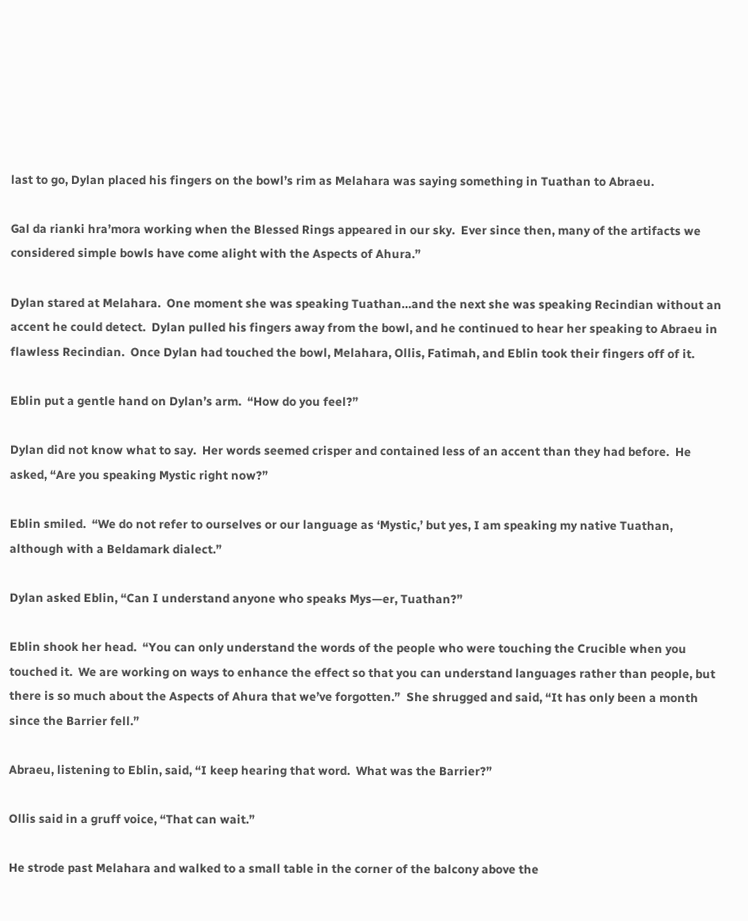last to go, Dylan placed his fingers on the bowl’s rim as Melahara was saying something in Tuathan to Abraeu.

Gal da rianki hra’mora working when the Blessed Rings appeared in our sky.  Ever since then, many of the artifacts we considered simple bowls have come alight with the Aspects of Ahura.”

Dylan stared at Melahara.  One moment she was speaking Tuathan…and the next she was speaking Recindian without an accent he could detect.  Dylan pulled his fingers away from the bowl, and he continued to hear her speaking to Abraeu in flawless Recindian.  Once Dylan had touched the bowl, Melahara, Ollis, Fatimah, and Eblin took their fingers off of it.

Eblin put a gentle hand on Dylan’s arm.  “How do you feel?”

Dylan did not know what to say.  Her words seemed crisper and contained less of an accent than they had before.  He asked, “Are you speaking Mystic right now?”

Eblin smiled.  “We do not refer to ourselves or our language as ‘Mystic,’ but yes, I am speaking my native Tuathan, although with a Beldamark dialect.”

Dylan asked Eblin, “Can I understand anyone who speaks Mys—er, Tuathan?”

Eblin shook her head.  “You can only understand the words of the people who were touching the Crucible when you touched it.  We are working on ways to enhance the effect so that you can understand languages rather than people, but there is so much about the Aspects of Ahura that we’ve forgotten.”  She shrugged and said, “It has only been a month since the Barrier fell.”

Abraeu, listening to Eblin, said, “I keep hearing that word.  What was the Barrier?”

Ollis said in a gruff voice, “That can wait.”

He strode past Melahara and walked to a small table in the corner of the balcony above the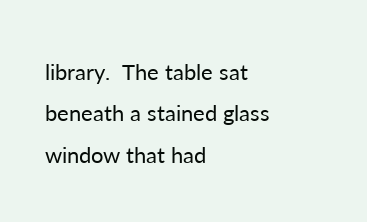library.  The table sat beneath a stained glass window that had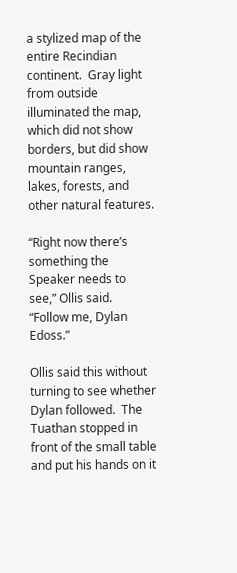a stylized map of the entire Recindian continent.  Gray light from outside illuminated the map, which did not show borders, but did show mountain ranges, lakes, forests, and other natural features.

“Right now there’s something the Speaker needs to see,” Ollis said.  “Follow me, Dylan Edoss.”

Ollis said this without turning to see whether Dylan followed.  The Tuathan stopped in front of the small table and put his hands on it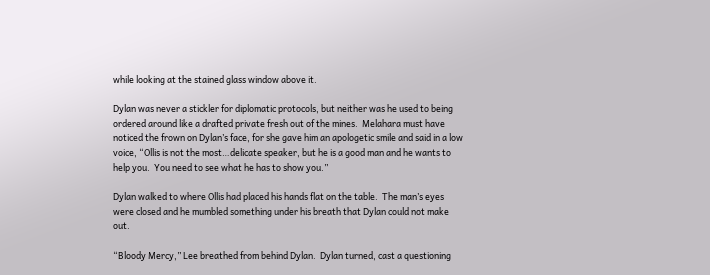while looking at the stained glass window above it.

Dylan was never a stickler for diplomatic protocols, but neither was he used to being ordered around like a drafted private fresh out of the mines.  Melahara must have noticed the frown on Dylan’s face, for she gave him an apologetic smile and said in a low voice, “Ollis is not the most…delicate speaker, but he is a good man and he wants to help you.  You need to see what he has to show you.”

Dylan walked to where Ollis had placed his hands flat on the table.  The man’s eyes were closed and he mumbled something under his breath that Dylan could not make out.

“Bloody Mercy,” Lee breathed from behind Dylan.  Dylan turned, cast a questioning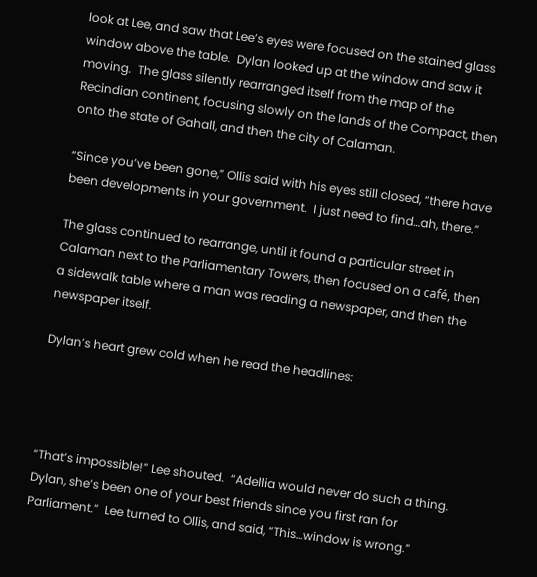look at Lee, and saw that Lee’s eyes were focused on the stained glass window above the table.  Dylan looked up at the window and saw it moving.  The glass silently rearranged itself from the map of the Recindian continent, focusing slowly on the lands of the Compact, then onto the state of Gahall, and then the city of Calaman.

“Since you’ve been gone,” Ollis said with his eyes still closed, “there have been developments in your government.  I just need to find…ah, there.”

The glass continued to rearrange, until it found a particular street in Calaman next to the Parliamentary Towers, then focused on a café, then a sidewalk table where a man was reading a newspaper, and then the newspaper itself.

Dylan’s heart grew cold when he read the headlines:




“That’s impossible!” Lee shouted.  “Adellia would never do such a thing.  Dylan, she’s been one of your best friends since you first ran for Parliament.”  Lee turned to Ollis, and said, “This…window is wrong.”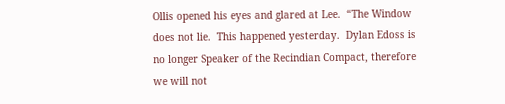Ollis opened his eyes and glared at Lee.  “The Window does not lie.  This happened yesterday.  Dylan Edoss is no longer Speaker of the Recindian Compact, therefore we will not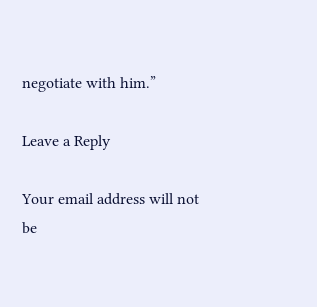negotiate with him.”

Leave a Reply

Your email address will not be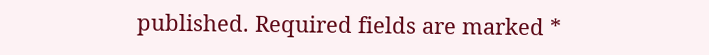published. Required fields are marked *